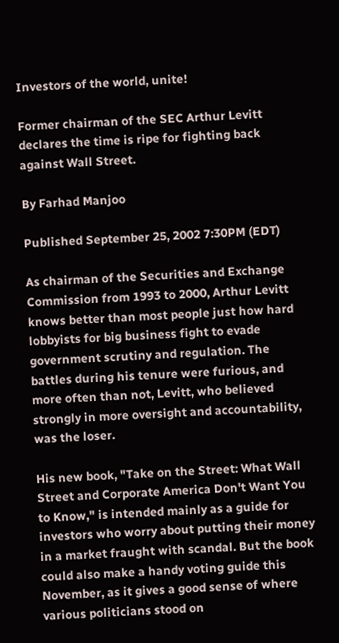Investors of the world, unite!

Former chairman of the SEC Arthur Levitt declares the time is ripe for fighting back against Wall Street.

By Farhad Manjoo

Published September 25, 2002 7:30PM (EDT)

As chairman of the Securities and Exchange Commission from 1993 to 2000, Arthur Levitt knows better than most people just how hard lobbyists for big business fight to evade government scrutiny and regulation. The battles during his tenure were furious, and more often than not, Levitt, who believed strongly in more oversight and accountability, was the loser.

His new book, "Take on the Street: What Wall Street and Corporate America Don't Want You to Know," is intended mainly as a guide for investors who worry about putting their money in a market fraught with scandal. But the book could also make a handy voting guide this November, as it gives a good sense of where various politicians stood on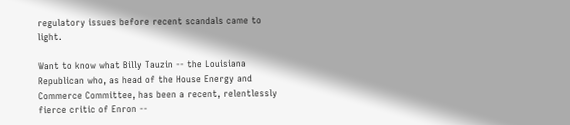regulatory issues before recent scandals came to light.

Want to know what Billy Tauzin -- the Louisiana Republican who, as head of the House Energy and Commerce Committee, has been a recent, relentlessly fierce critic of Enron --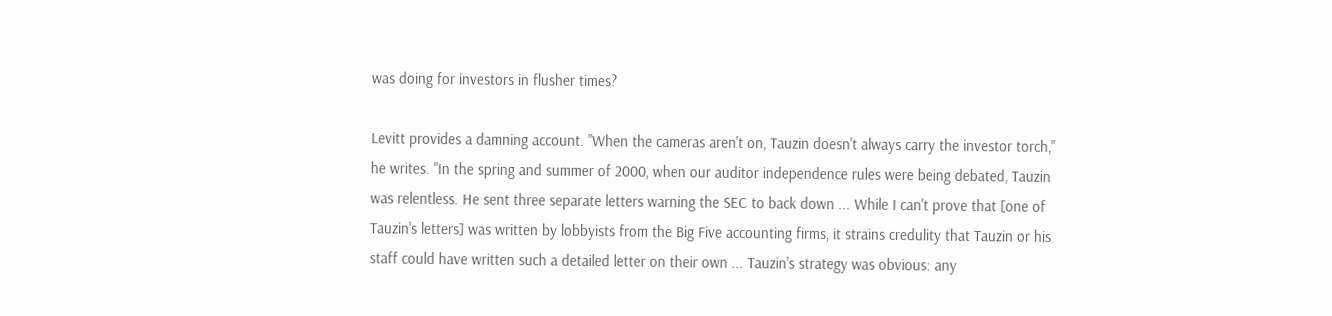was doing for investors in flusher times?

Levitt provides a damning account. "When the cameras aren't on, Tauzin doesn't always carry the investor torch," he writes. "In the spring and summer of 2000, when our auditor independence rules were being debated, Tauzin was relentless. He sent three separate letters warning the SEC to back down ... While I can't prove that [one of Tauzin's letters] was written by lobbyists from the Big Five accounting firms, it strains credulity that Tauzin or his staff could have written such a detailed letter on their own ... Tauzin's strategy was obvious: any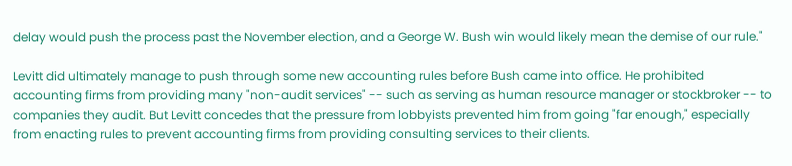delay would push the process past the November election, and a George W. Bush win would likely mean the demise of our rule."

Levitt did ultimately manage to push through some new accounting rules before Bush came into office. He prohibited accounting firms from providing many "non-audit services" -- such as serving as human resource manager or stockbroker -- to companies they audit. But Levitt concedes that the pressure from lobbyists prevented him from going "far enough," especially from enacting rules to prevent accounting firms from providing consulting services to their clients.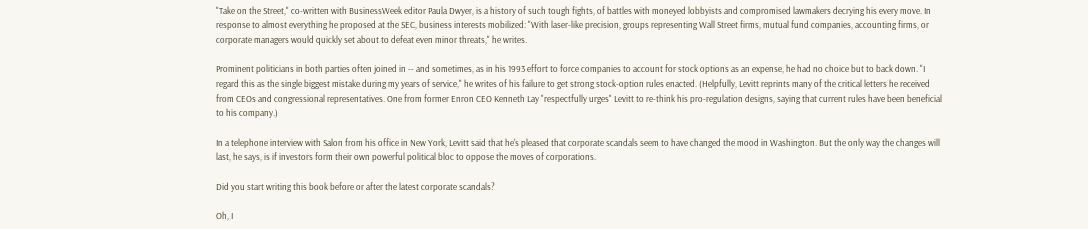"Take on the Street," co-written with BusinessWeek editor Paula Dwyer, is a history of such tough fights, of battles with moneyed lobbyists and compromised lawmakers decrying his every move. In response to almost everything he proposed at the SEC, business interests mobilized: "With laser-like precision, groups representing Wall Street firms, mutual fund companies, accounting firms, or corporate managers would quickly set about to defeat even minor threats," he writes.

Prominent politicians in both parties often joined in -- and sometimes, as in his 1993 effort to force companies to account for stock options as an expense, he had no choice but to back down. "I regard this as the single biggest mistake during my years of service," he writes of his failure to get strong stock-option rules enacted. (Helpfully, Levitt reprints many of the critical letters he received from CEOs and congressional representatives. One from former Enron CEO Kenneth Lay "respectfully urges" Levitt to re-think his pro-regulation designs, saying that current rules have been beneficial to his company.)

In a telephone interview with Salon from his office in New York, Levitt said that he's pleased that corporate scandals seem to have changed the mood in Washington. But the only way the changes will last, he says, is if investors form their own powerful political bloc to oppose the moves of corporations.

Did you start writing this book before or after the latest corporate scandals?

Oh, I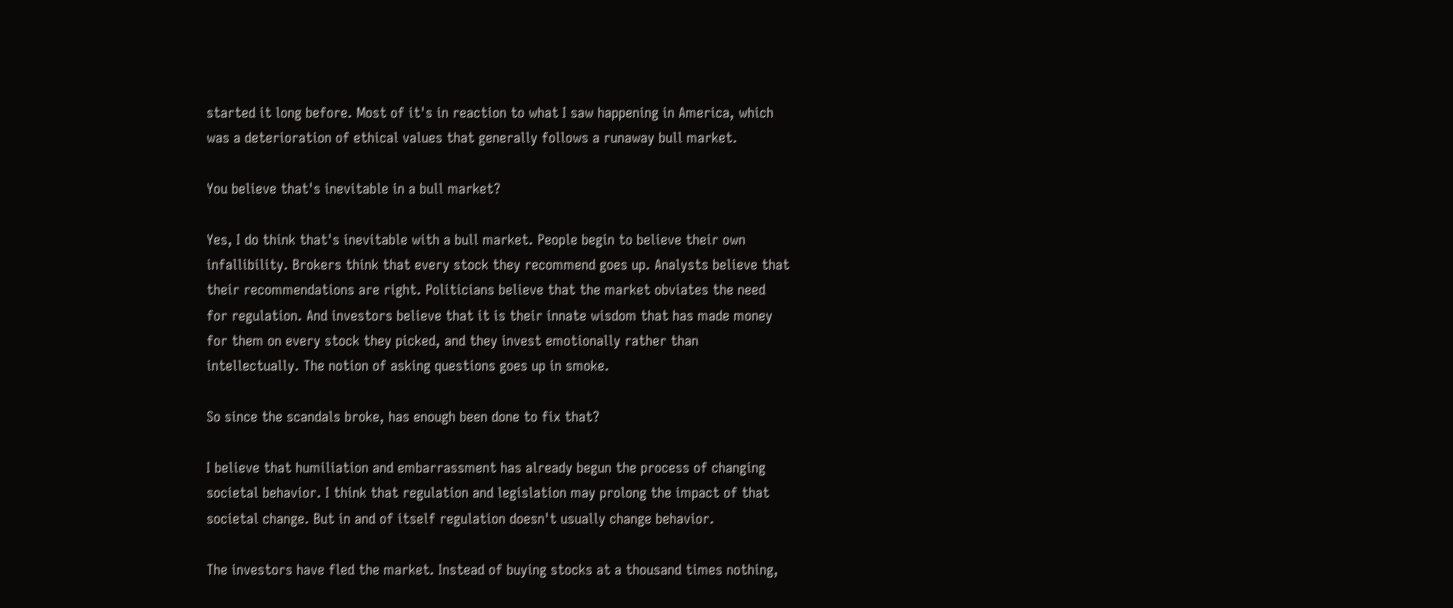started it long before. Most of it's in reaction to what I saw happening in America, which was a deterioration of ethical values that generally follows a runaway bull market.

You believe that's inevitable in a bull market?

Yes, I do think that's inevitable with a bull market. People begin to believe their own infallibility. Brokers think that every stock they recommend goes up. Analysts believe that their recommendations are right. Politicians believe that the market obviates the need for regulation. And investors believe that it is their innate wisdom that has made money for them on every stock they picked, and they invest emotionally rather than intellectually. The notion of asking questions goes up in smoke.

So since the scandals broke, has enough been done to fix that?

I believe that humiliation and embarrassment has already begun the process of changing societal behavior. I think that regulation and legislation may prolong the impact of that societal change. But in and of itself regulation doesn't usually change behavior.

The investors have fled the market. Instead of buying stocks at a thousand times nothing,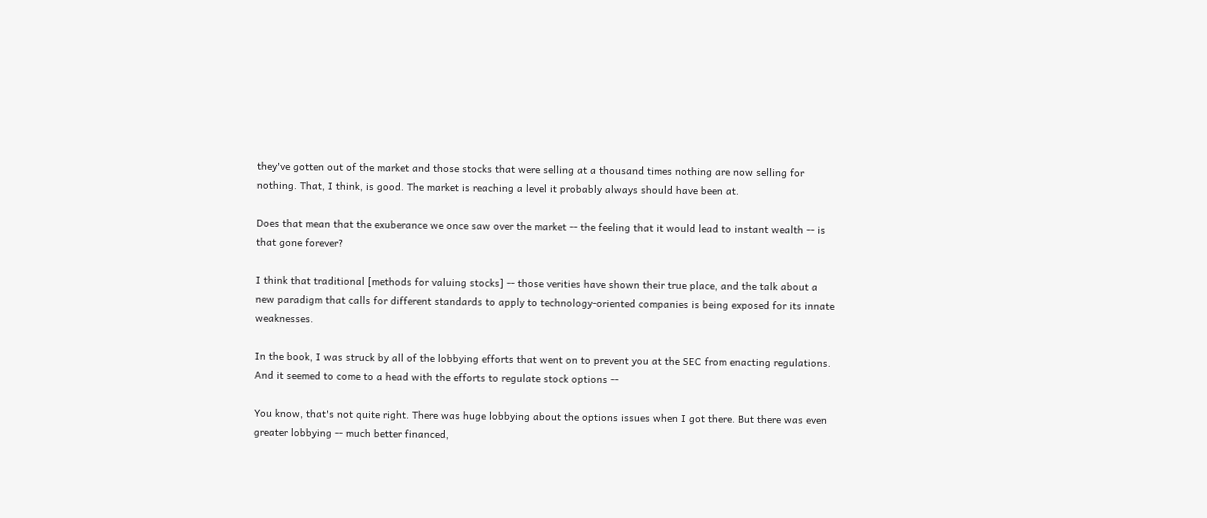they've gotten out of the market and those stocks that were selling at a thousand times nothing are now selling for nothing. That, I think, is good. The market is reaching a level it probably always should have been at.

Does that mean that the exuberance we once saw over the market -- the feeling that it would lead to instant wealth -- is that gone forever?

I think that traditional [methods for valuing stocks] -- those verities have shown their true place, and the talk about a new paradigm that calls for different standards to apply to technology-oriented companies is being exposed for its innate weaknesses.

In the book, I was struck by all of the lobbying efforts that went on to prevent you at the SEC from enacting regulations. And it seemed to come to a head with the efforts to regulate stock options --

You know, that's not quite right. There was huge lobbying about the options issues when I got there. But there was even greater lobbying -- much better financed,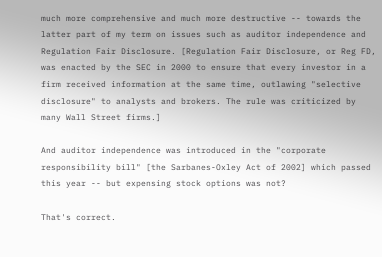much more comprehensive and much more destructive -- towards the latter part of my term on issues such as auditor independence and Regulation Fair Disclosure. [Regulation Fair Disclosure, or Reg FD, was enacted by the SEC in 2000 to ensure that every investor in a firm received information at the same time, outlawing "selective disclosure" to analysts and brokers. The rule was criticized by many Wall Street firms.]

And auditor independence was introduced in the "corporate responsibility bill" [the Sarbanes-Oxley Act of 2002] which passed this year -- but expensing stock options was not?

That's correct.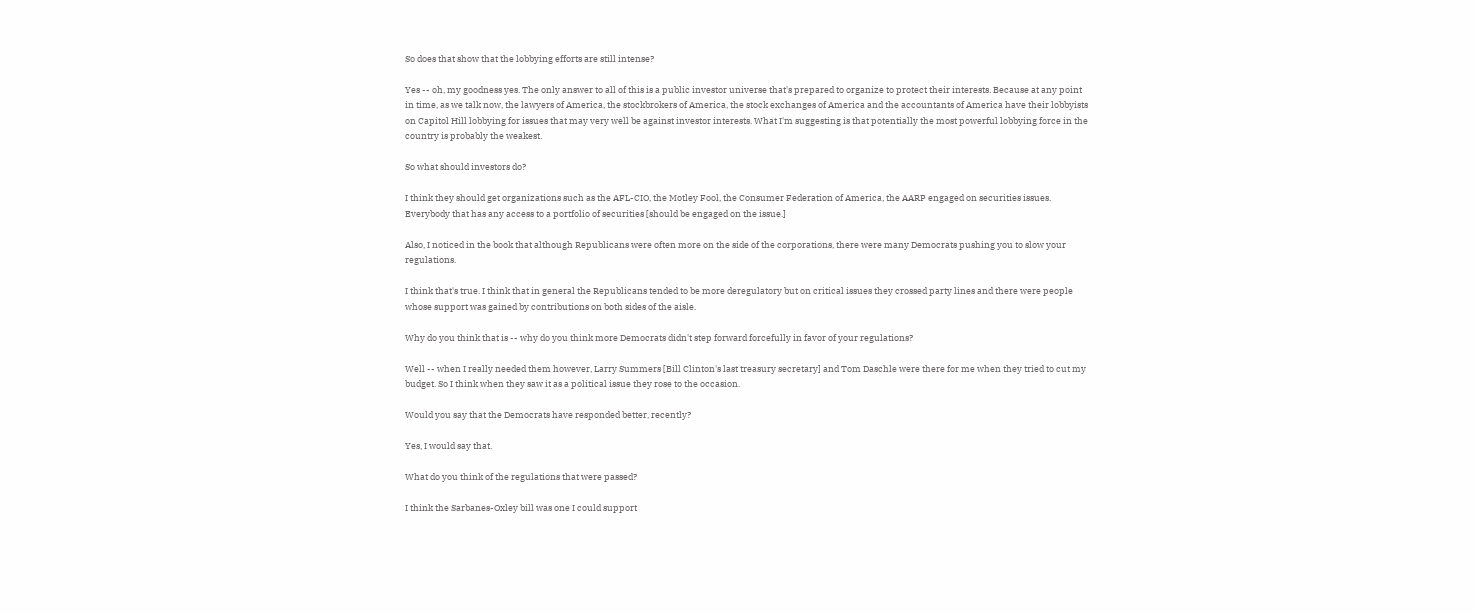So does that show that the lobbying efforts are still intense?

Yes -- oh, my goodness yes. The only answer to all of this is a public investor universe that's prepared to organize to protect their interests. Because at any point in time, as we talk now, the lawyers of America, the stockbrokers of America, the stock exchanges of America and the accountants of America have their lobbyists on Capitol Hill lobbying for issues that may very well be against investor interests. What I'm suggesting is that potentially the most powerful lobbying force in the country is probably the weakest.

So what should investors do?

I think they should get organizations such as the AFL-CIO, the Motley Fool, the Consumer Federation of America, the AARP engaged on securities issues. Everybody that has any access to a portfolio of securities [should be engaged on the issue.]

Also, I noticed in the book that although Republicans were often more on the side of the corporations, there were many Democrats pushing you to slow your regulations.

I think that's true. I think that in general the Republicans tended to be more deregulatory but on critical issues they crossed party lines and there were people whose support was gained by contributions on both sides of the aisle.

Why do you think that is -- why do you think more Democrats didn't step forward forcefully in favor of your regulations?

Well -- when I really needed them however, Larry Summers [Bill Clinton's last treasury secretary] and Tom Daschle were there for me when they tried to cut my budget. So I think when they saw it as a political issue they rose to the occasion.

Would you say that the Democrats have responded better, recently?

Yes, I would say that.

What do you think of the regulations that were passed?

I think the Sarbanes-Oxley bill was one I could support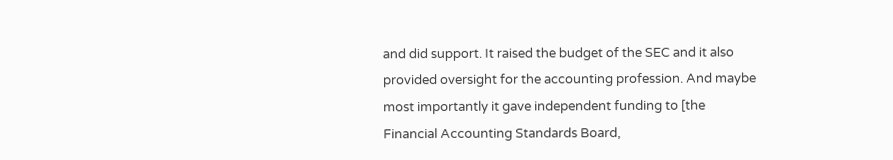and did support. It raised the budget of the SEC and it also provided oversight for the accounting profession. And maybe most importantly it gave independent funding to [the Financial Accounting Standards Board,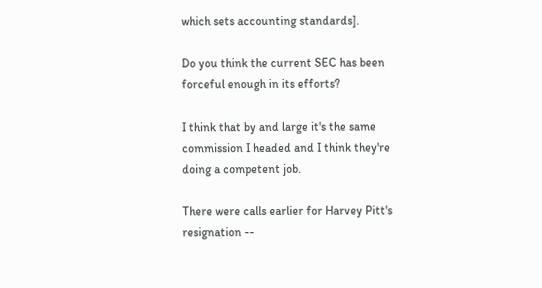which sets accounting standards].

Do you think the current SEC has been forceful enough in its efforts?

I think that by and large it's the same commission I headed and I think they're doing a competent job.

There were calls earlier for Harvey Pitt's resignation --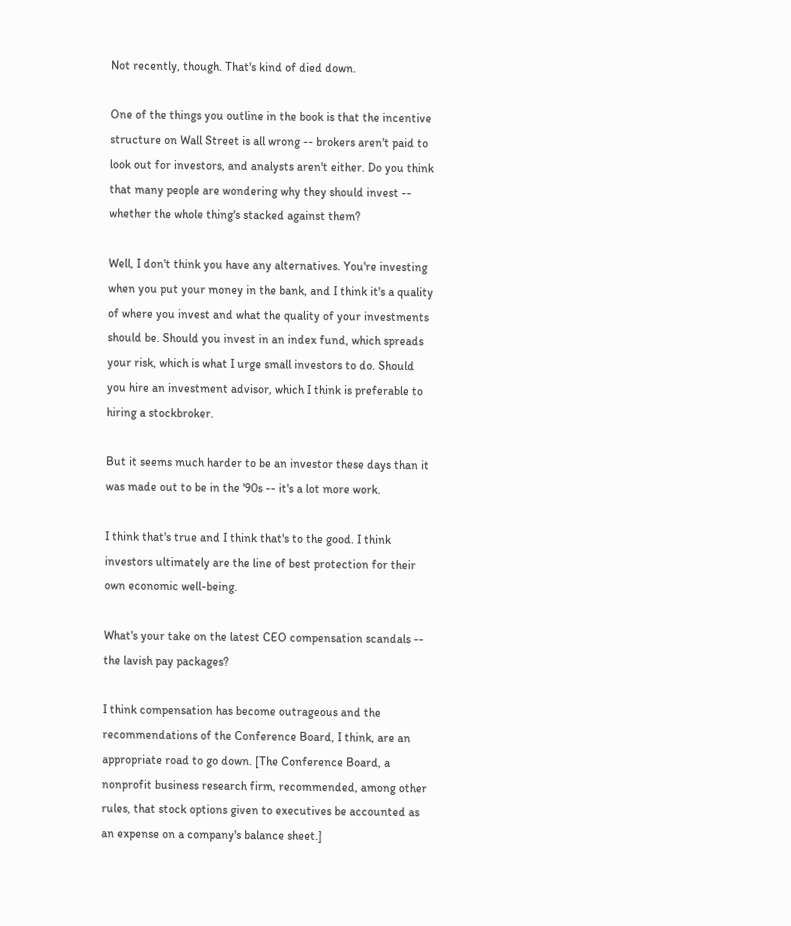Not recently, though. That's kind of died down.

One of the things you outline in the book is that the incentive structure on Wall Street is all wrong -- brokers aren't paid to look out for investors, and analysts aren't either. Do you think that many people are wondering why they should invest -- whether the whole thing's stacked against them?

Well, I don't think you have any alternatives. You're investing when you put your money in the bank, and I think it's a quality of where you invest and what the quality of your investments should be. Should you invest in an index fund, which spreads your risk, which is what I urge small investors to do. Should you hire an investment advisor, which I think is preferable to hiring a stockbroker.

But it seems much harder to be an investor these days than it was made out to be in the '90s -- it's a lot more work.

I think that's true and I think that's to the good. I think investors ultimately are the line of best protection for their own economic well-being.

What's your take on the latest CEO compensation scandals -- the lavish pay packages?

I think compensation has become outrageous and the recommendations of the Conference Board, I think, are an appropriate road to go down. [The Conference Board, a nonprofit business research firm, recommended, among other rules, that stock options given to executives be accounted as an expense on a company's balance sheet.]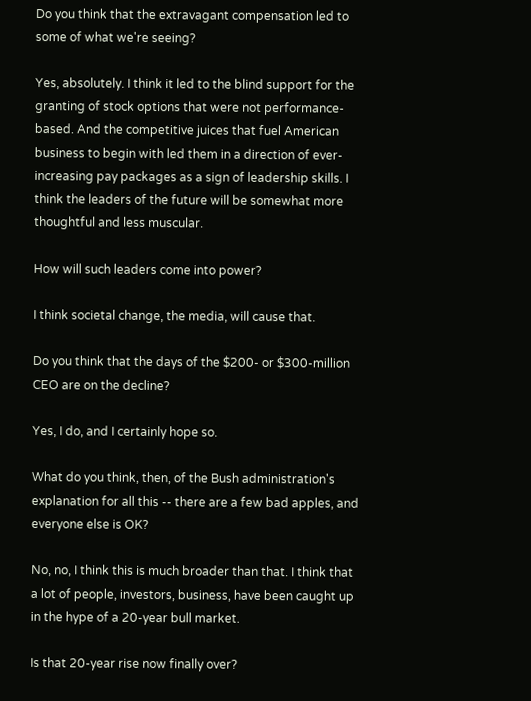Do you think that the extravagant compensation led to some of what we're seeing?

Yes, absolutely. I think it led to the blind support for the granting of stock options that were not performance-based. And the competitive juices that fuel American business to begin with led them in a direction of ever-increasing pay packages as a sign of leadership skills. I think the leaders of the future will be somewhat more thoughtful and less muscular.

How will such leaders come into power?

I think societal change, the media, will cause that.

Do you think that the days of the $200- or $300-million CEO are on the decline?

Yes, I do, and I certainly hope so.

What do you think, then, of the Bush administration's explanation for all this -- there are a few bad apples, and everyone else is OK?

No, no, I think this is much broader than that. I think that a lot of people, investors, business, have been caught up in the hype of a 20-year bull market.

Is that 20-year rise now finally over?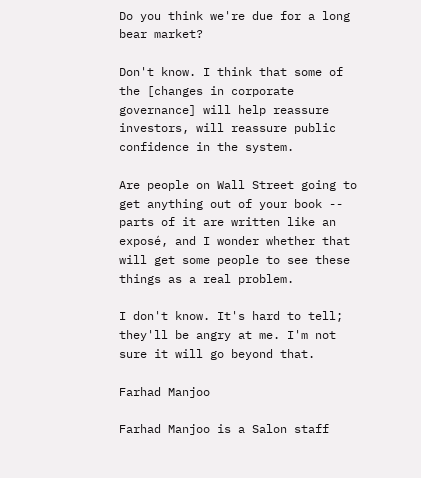Do you think we're due for a long bear market?

Don't know. I think that some of the [changes in corporate governance] will help reassure investors, will reassure public confidence in the system.

Are people on Wall Street going to get anything out of your book -- parts of it are written like an exposé, and I wonder whether that will get some people to see these things as a real problem.

I don't know. It's hard to tell; they'll be angry at me. I'm not sure it will go beyond that.

Farhad Manjoo

Farhad Manjoo is a Salon staff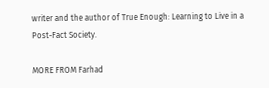writer and the author of True Enough: Learning to Live in a Post-Fact Society.

MORE FROM Farhad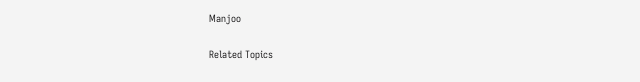Manjoo

Related Topics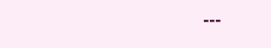---